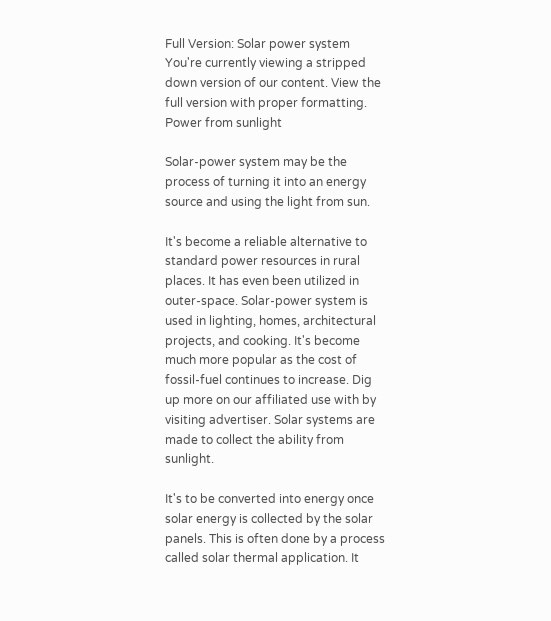Full Version: Solar power system
You're currently viewing a stripped down version of our content. View the full version with proper formatting.
Power from sunlight

Solar-power system may be the process of turning it into an energy source and using the light from sun.

It's become a reliable alternative to standard power resources in rural places. It has even been utilized in outer-space. Solar-power system is used in lighting, homes, architectural projects, and cooking. It's become much more popular as the cost of fossil-fuel continues to increase. Dig up more on our affiliated use with by visiting advertiser. Solar systems are made to collect the ability from sunlight.

It's to be converted into energy once solar energy is collected by the solar panels. This is often done by a process called solar thermal application. It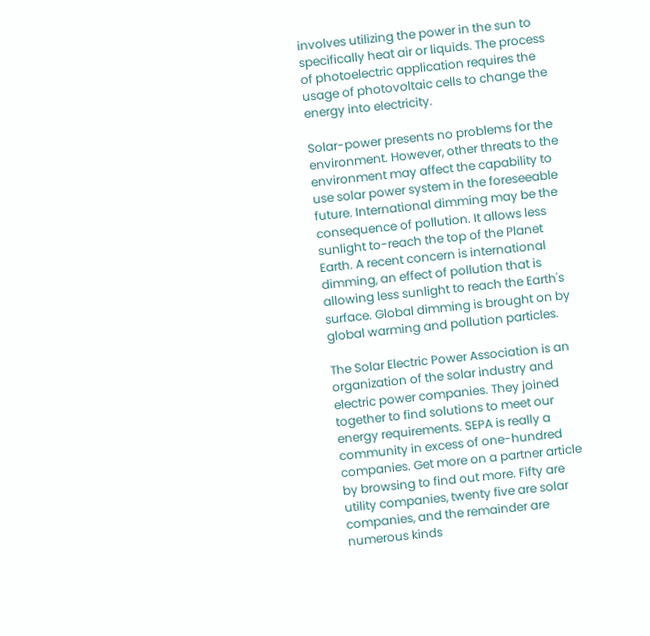involves utilizing the power in the sun to specifically heat air or liquids. The process of photoelectric application requires the usage of photovoltaic cells to change the energy into electricity.

Solar-power presents no problems for the environment. However, other threats to the environment may affect the capability to use solar power system in the foreseeable future. International dimming may be the consequence of pollution. It allows less sunlight to-reach the top of the Planet Earth. A recent concern is international dimming, an effect of pollution that is allowing less sunlight to reach the Earth's surface. Global dimming is brought on by global warming and pollution particles.

The Solar Electric Power Association is an organization of the solar industry and electric power companies. They joined together to find solutions to meet our energy requirements. SEPA is really a community in excess of one-hundred companies. Get more on a partner article by browsing to find out more. Fifty are utility companies, twenty five are solar companies, and the remainder are numerous kinds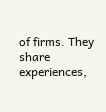of firms. They share experiences,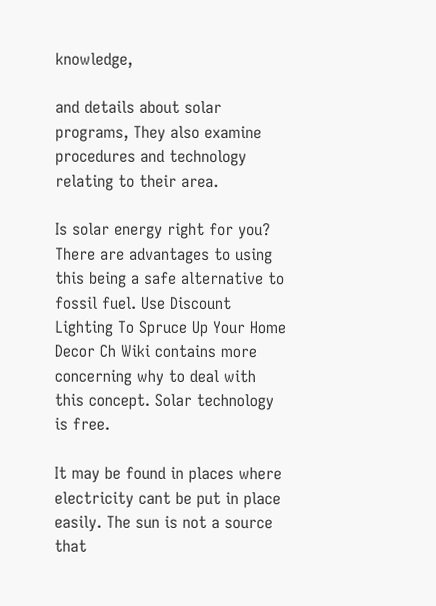knowledge,

and details about solar programs, They also examine procedures and technology relating to their area.

Is solar energy right for you? There are advantages to using this being a safe alternative to fossil fuel. Use Discount Lighting To Spruce Up Your Home Decor Ch Wiki contains more concerning why to deal with this concept. Solar technology is free.

It may be found in places where electricity cant be put in place easily. The sun is not a source that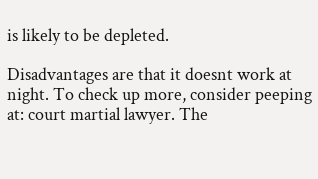is likely to be depleted.

Disadvantages are that it doesnt work at night. To check up more, consider peeping at: court martial lawyer. The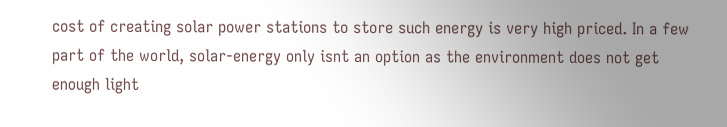cost of creating solar power stations to store such energy is very high priced. In a few part of the world, solar-energy only isnt an option as the environment does not get enough light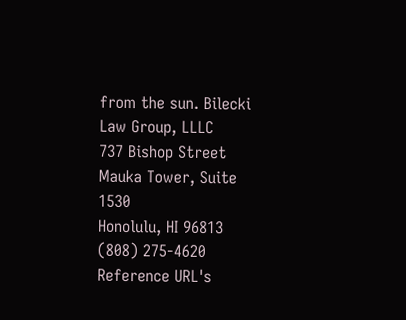from the sun. Bilecki Law Group, LLLC
737 Bishop Street
Mauka Tower, Suite 1530
Honolulu, HI 96813
(808) 275-4620
Reference URL's